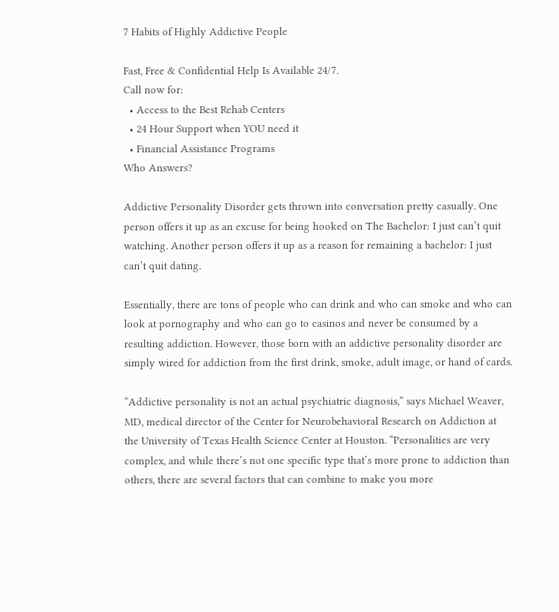7 Habits of Highly Addictive People

Fast, Free & Confidential Help Is Available 24/7.
Call now for:
  • Access to the Best Rehab Centers
  • 24 Hour Support when YOU need it
  • Financial Assistance Programs
Who Answers?

Addictive Personality Disorder gets thrown into conversation pretty casually. One person offers it up as an excuse for being hooked on The Bachelor: I just can’t quit watching. Another person offers it up as a reason for remaining a bachelor: I just can’t quit dating.

Essentially, there are tons of people who can drink and who can smoke and who can look at pornography and who can go to casinos and never be consumed by a resulting addiction. However, those born with an addictive personality disorder are simply wired for addiction from the first drink, smoke, adult image, or hand of cards.

“Addictive personality is not an actual psychiatric diagnosis,” says Michael Weaver, MD, medical director of the Center for Neurobehavioral Research on Addiction at the University of Texas Health Science Center at Houston. “Personalities are very complex, and while there’s not one specific type that’s more prone to addiction than others, there are several factors that can combine to make you more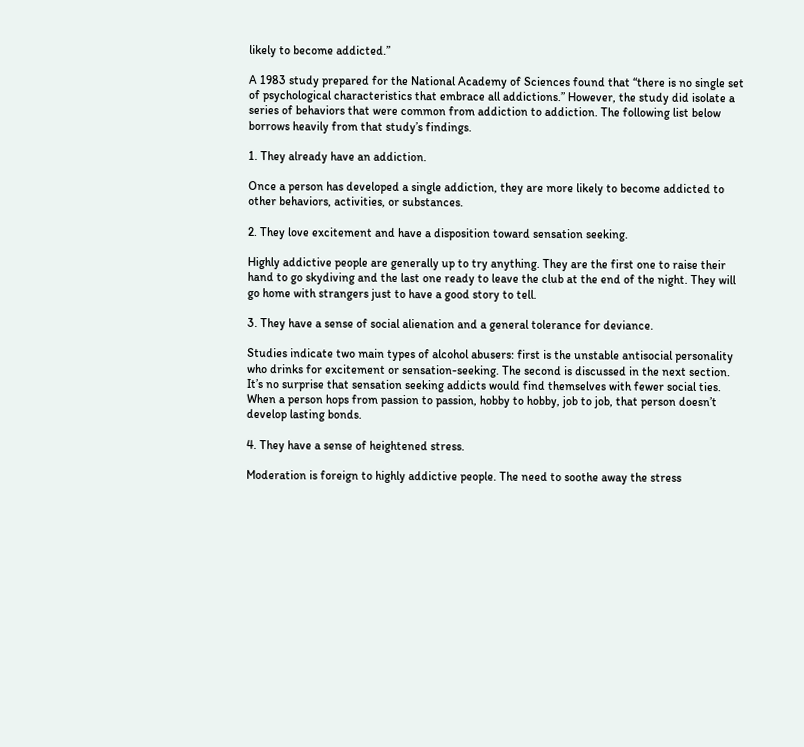likely to become addicted.”

A 1983 study prepared for the National Academy of Sciences found that “there is no single set of psychological characteristics that embrace all addictions.” However, the study did isolate a series of behaviors that were common from addiction to addiction. The following list below borrows heavily from that study’s findings.

1. They already have an addiction.

Once a person has developed a single addiction, they are more likely to become addicted to other behaviors, activities, or substances.

2. They love excitement and have a disposition toward sensation seeking.

Highly addictive people are generally up to try anything. They are the first one to raise their hand to go skydiving and the last one ready to leave the club at the end of the night. They will go home with strangers just to have a good story to tell.

3. They have a sense of social alienation and a general tolerance for deviance.

Studies indicate two main types of alcohol abusers: first is the unstable antisocial personality who drinks for excitement or sensation-seeking. The second is discussed in the next section. It’s no surprise that sensation seeking addicts would find themselves with fewer social ties. When a person hops from passion to passion, hobby to hobby, job to job, that person doesn’t develop lasting bonds.

4. They have a sense of heightened stress.

Moderation is foreign to highly addictive people. The need to soothe away the stress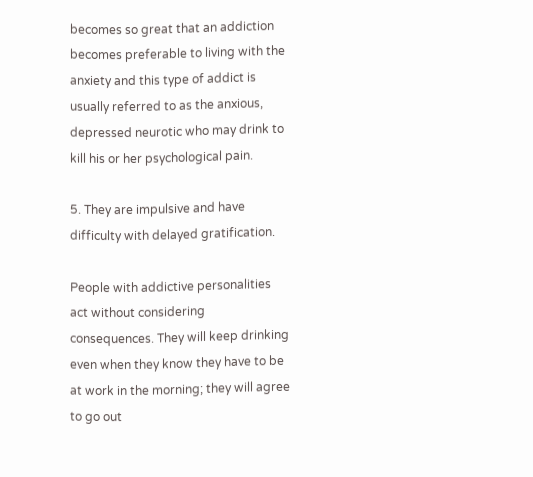becomes so great that an addiction becomes preferable to living with the anxiety and this type of addict is usually referred to as the anxious, depressed neurotic who may drink to kill his or her psychological pain.

5. They are impulsive and have difficulty with delayed gratification.

People with addictive personalities act without considering consequences. They will keep drinking even when they know they have to be at work in the morning; they will agree to go out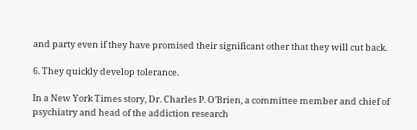and party even if they have promised their significant other that they will cut back.

6. They quickly develop tolerance.

In a New York Times story, Dr. Charles P. O’Brien, a committee member and chief of psychiatry and head of the addiction research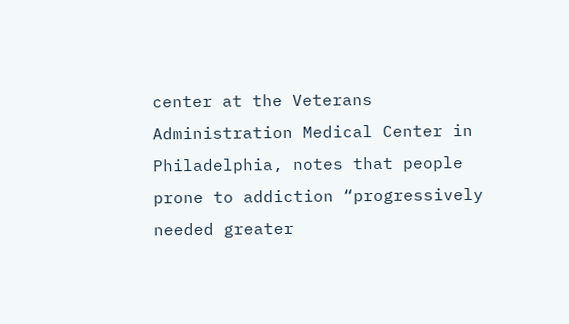center at the Veterans Administration Medical Center in Philadelphia, notes that people prone to addiction “progressively needed greater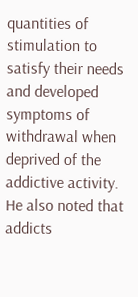quantities of stimulation to satisfy their needs and developed symptoms of withdrawal when deprived of the addictive activity. He also noted that addicts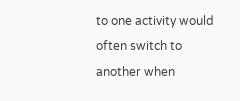to one activity would often switch to another when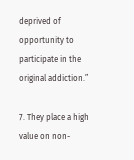deprived of opportunity to participate in the original addiction.”

7. They place a high value on non-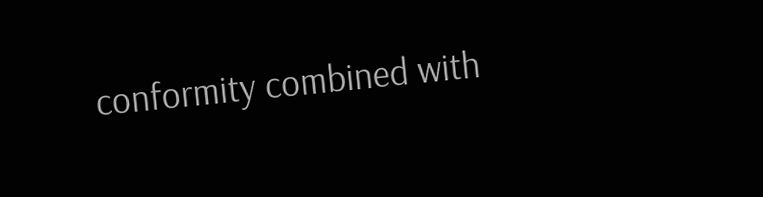conformity combined with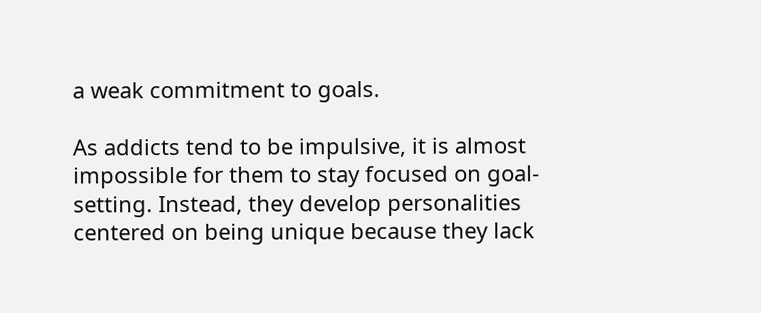a weak commitment to goals.

As addicts tend to be impulsive, it is almost impossible for them to stay focused on goal-setting. Instead, they develop personalities centered on being unique because they lack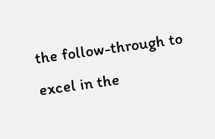the follow-through to excel in the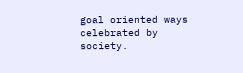goal oriented ways celebrated by society.